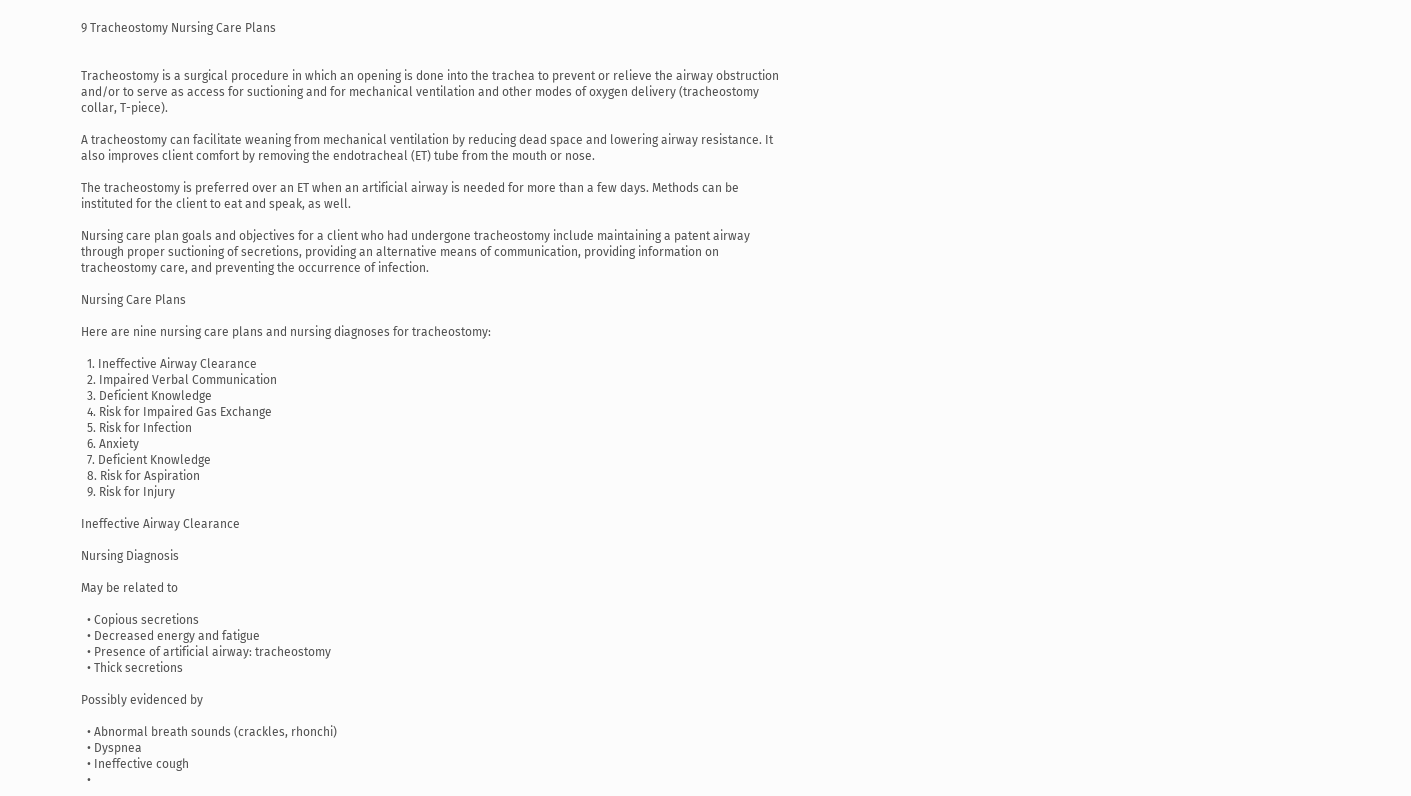9 Tracheostomy Nursing Care Plans


Tracheostomy is a surgical procedure in which an opening is done into the trachea to prevent or relieve the airway obstruction and/or to serve as access for suctioning and for mechanical ventilation and other modes of oxygen delivery (tracheostomy collar, T-piece).

A tracheostomy can facilitate weaning from mechanical ventilation by reducing dead space and lowering airway resistance. It also improves client comfort by removing the endotracheal (ET) tube from the mouth or nose.

The tracheostomy is preferred over an ET when an artificial airway is needed for more than a few days. Methods can be instituted for the client to eat and speak, as well.

Nursing care plan goals and objectives for a client who had undergone tracheostomy include maintaining a patent airway through proper suctioning of secretions, providing an alternative means of communication, providing information on tracheostomy care, and preventing the occurrence of infection.

Nursing Care Plans

Here are nine nursing care plans and nursing diagnoses for tracheostomy:

  1. Ineffective Airway Clearance
  2. Impaired Verbal Communication
  3. Deficient Knowledge
  4. Risk for Impaired Gas Exchange
  5. Risk for Infection
  6. Anxiety
  7. Deficient Knowledge
  8. Risk for Aspiration
  9. Risk for Injury

Ineffective Airway Clearance

Nursing Diagnosis

May be related to

  • Copious secretions
  • Decreased energy and fatigue
  • Presence of artificial airway: tracheostomy
  • Thick secretions

Possibly evidenced by

  • Abnormal breath sounds (crackles, rhonchi)
  • Dyspnea
  • Ineffective cough
  •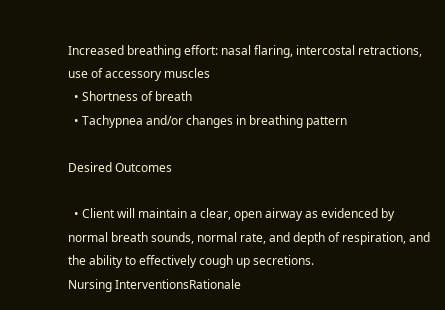Increased breathing effort: nasal flaring, intercostal retractions, use of accessory muscles
  • Shortness of breath
  • Tachypnea and/or changes in breathing pattern

Desired Outcomes

  • Client will maintain a clear, open airway as evidenced by normal breath sounds, normal rate, and depth of respiration, and the ability to effectively cough up secretions.
Nursing InterventionsRationale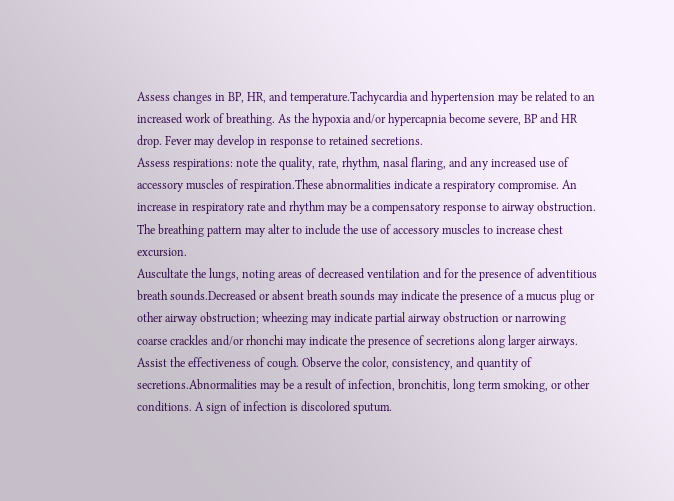Assess changes in BP, HR, and temperature.Tachycardia and hypertension may be related to an increased work of breathing. As the hypoxia and/or hypercapnia become severe, BP and HR drop. Fever may develop in response to retained secretions.
Assess respirations: note the quality, rate, rhythm, nasal flaring, and any increased use of accessory muscles of respiration.These abnormalities indicate a respiratory compromise. An increase in respiratory rate and rhythm may be a compensatory response to airway obstruction. The breathing pattern may alter to include the use of accessory muscles to increase chest excursion.
Auscultate the lungs, noting areas of decreased ventilation and for the presence of adventitious breath sounds.Decreased or absent breath sounds may indicate the presence of a mucus plug or other airway obstruction; wheezing may indicate partial airway obstruction or narrowing coarse crackles and/or rhonchi may indicate the presence of secretions along larger airways.
Assist the effectiveness of cough. Observe the color, consistency, and quantity of secretions.Abnormalities may be a result of infection, bronchitis, long term smoking, or other conditions. A sign of infection is discolored sputum.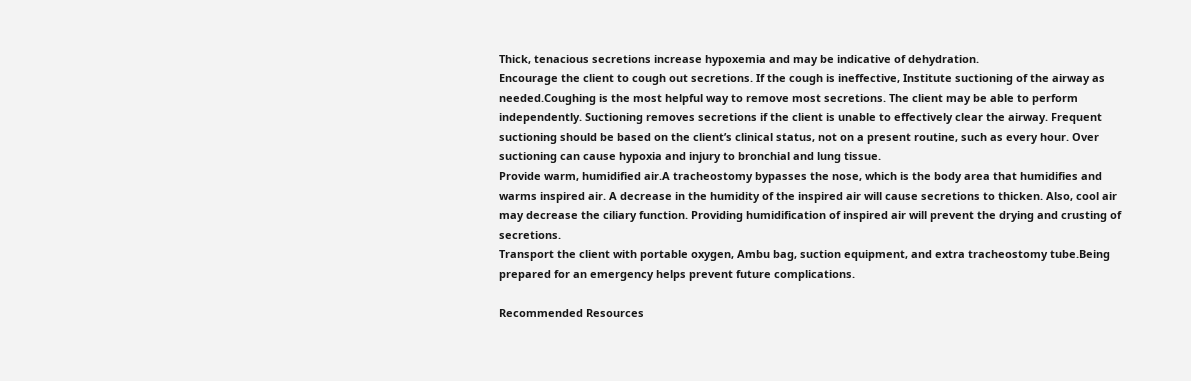Thick, tenacious secretions increase hypoxemia and may be indicative of dehydration.
Encourage the client to cough out secretions. If the cough is ineffective, Institute suctioning of the airway as needed.Coughing is the most helpful way to remove most secretions. The client may be able to perform independently. Suctioning removes secretions if the client is unable to effectively clear the airway. Frequent suctioning should be based on the client’s clinical status, not on a present routine, such as every hour. Over suctioning can cause hypoxia and injury to bronchial and lung tissue.
Provide warm, humidified air.A tracheostomy bypasses the nose, which is the body area that humidifies and warms inspired air. A decrease in the humidity of the inspired air will cause secretions to thicken. Also, cool air may decrease the ciliary function. Providing humidification of inspired air will prevent the drying and crusting of secretions.
Transport the client with portable oxygen, Ambu bag, suction equipment, and extra tracheostomy tube.Being prepared for an emergency helps prevent future complications.

Recommended Resources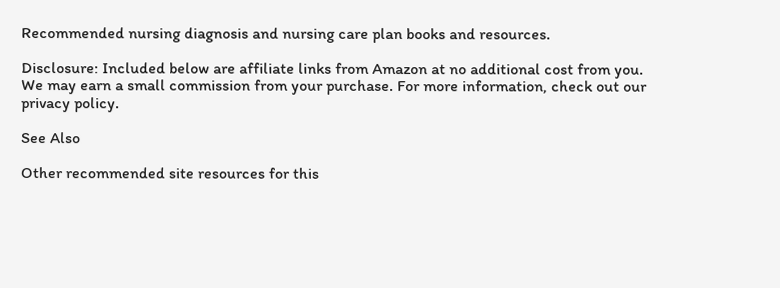Recommended nursing diagnosis and nursing care plan books and resources.

Disclosure: Included below are affiliate links from Amazon at no additional cost from you. We may earn a small commission from your purchase. For more information, check out our privacy policy.

See Also

Other recommended site resources for this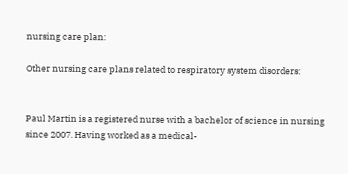nursing care plan:

Other nursing care plans related to respiratory system disorders:


Paul Martin is a registered nurse with a bachelor of science in nursing since 2007. Having worked as a medical-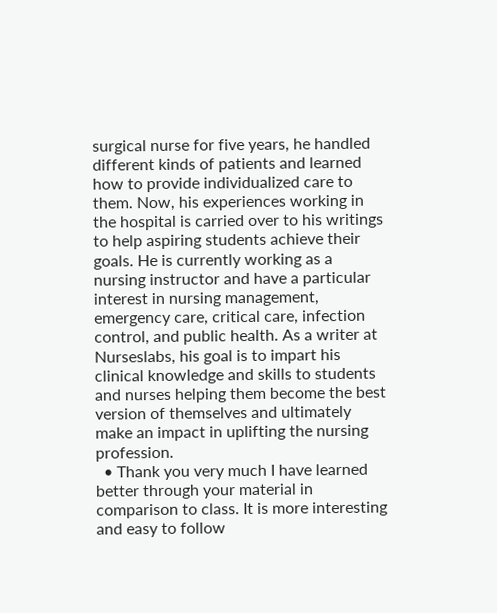surgical nurse for five years, he handled different kinds of patients and learned how to provide individualized care to them. Now, his experiences working in the hospital is carried over to his writings to help aspiring students achieve their goals. He is currently working as a nursing instructor and have a particular interest in nursing management, emergency care, critical care, infection control, and public health. As a writer at Nurseslabs, his goal is to impart his clinical knowledge and skills to students and nurses helping them become the best version of themselves and ultimately make an impact in uplifting the nursing profession.
  • Thank you very much I have learned better through your material in comparison to class. It is more interesting and easy to follow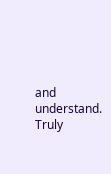and understand. Truly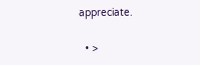appreciate.

  • >